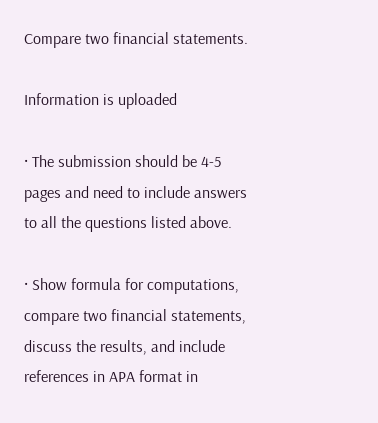Compare two financial statements.

Information is uploaded

· The submission should be 4-5 pages and need to include answers to all the questions listed above.

· Show formula for computations, compare two financial statements, discuss the results, and include references in APA format in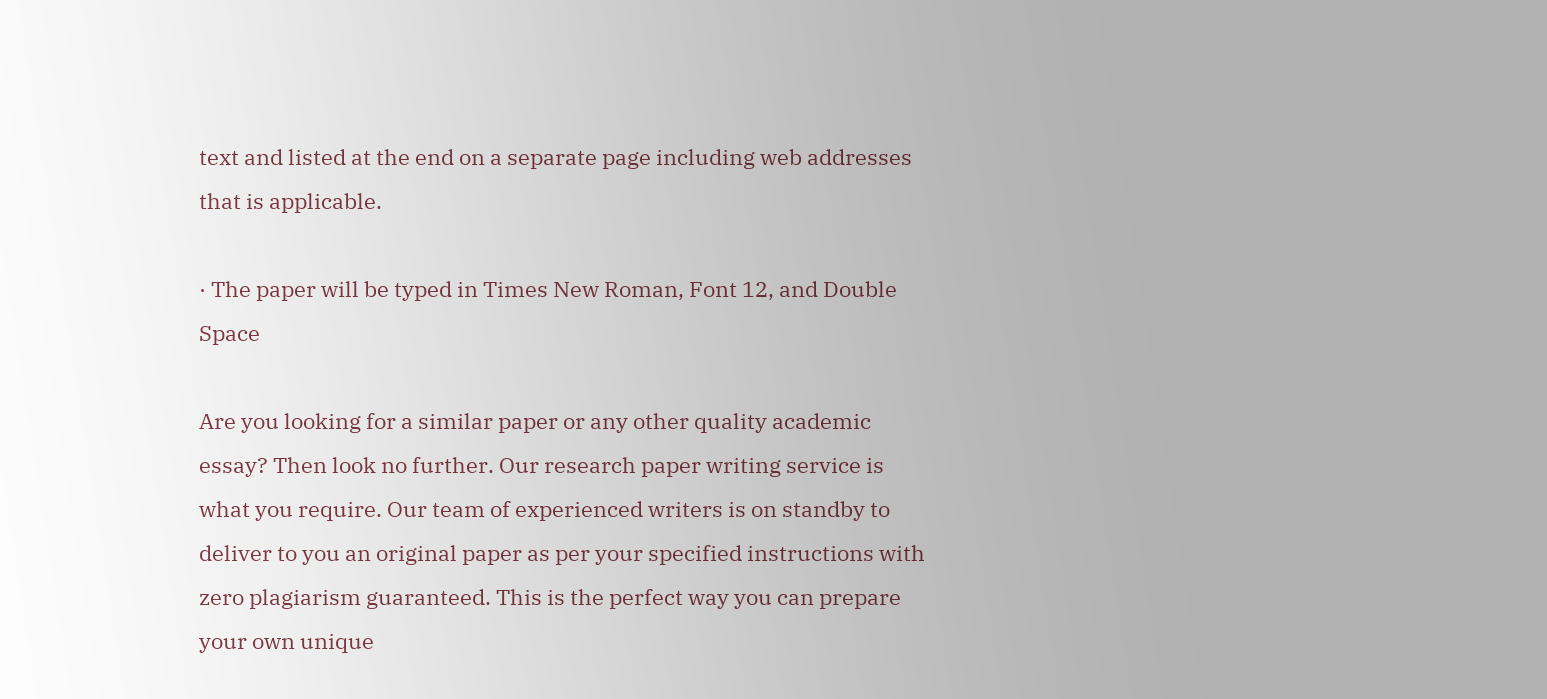text and listed at the end on a separate page including web addresses that is applicable.

· The paper will be typed in Times New Roman, Font 12, and Double Space

Are you looking for a similar paper or any other quality academic essay? Then look no further. Our research paper writing service is what you require. Our team of experienced writers is on standby to deliver to you an original paper as per your specified instructions with zero plagiarism guaranteed. This is the perfect way you can prepare your own unique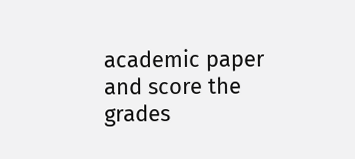academic paper and score the grades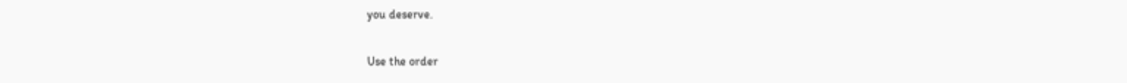you deserve.

Use the order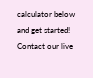calculator below and get started! Contact our live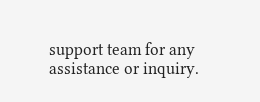support team for any assistance or inquiry.